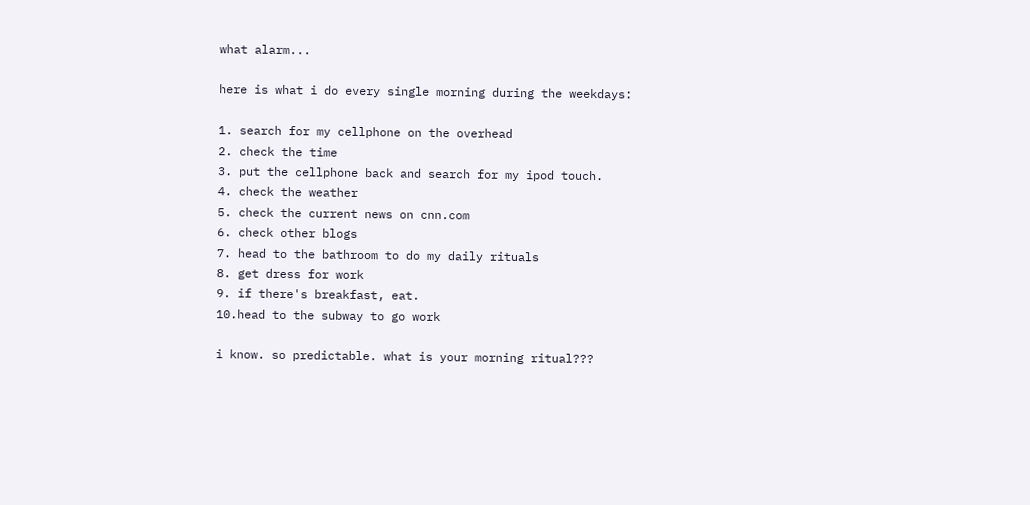what alarm...

here is what i do every single morning during the weekdays:

1. search for my cellphone on the overhead
2. check the time
3. put the cellphone back and search for my ipod touch.
4. check the weather
5. check the current news on cnn.com
6. check other blogs
7. head to the bathroom to do my daily rituals
8. get dress for work
9. if there's breakfast, eat.
10.head to the subway to go work

i know. so predictable. what is your morning ritual???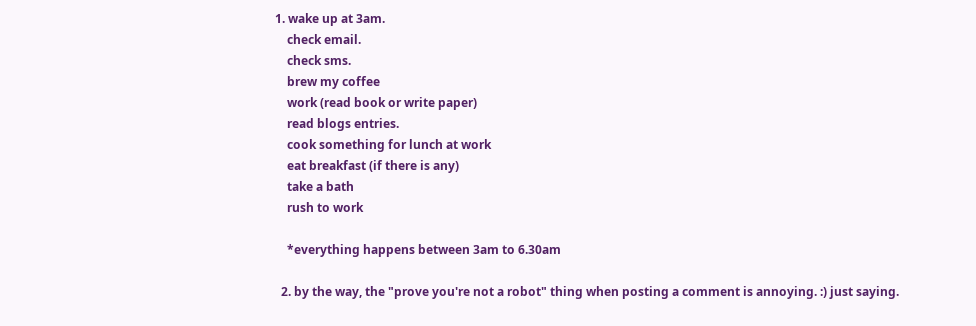1. wake up at 3am.
    check email.
    check sms.
    brew my coffee
    work (read book or write paper)
    read blogs entries.
    cook something for lunch at work
    eat breakfast (if there is any)
    take a bath
    rush to work

    *everything happens between 3am to 6.30am

  2. by the way, the "prove you're not a robot" thing when posting a comment is annoying. :) just saying.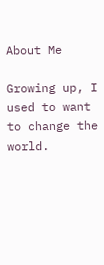About Me

Growing up, I used to want to change the world.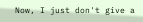Now, I just don't give a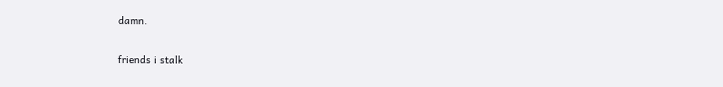damn.


friends i stalk